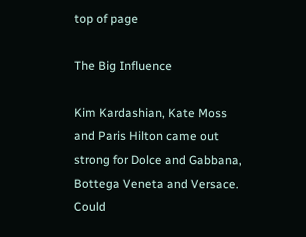top of page

The Big Influence

Kim Kardashian, Kate Moss and Paris Hilton came out strong for Dolce and Gabbana, Bottega Veneta and Versace. Could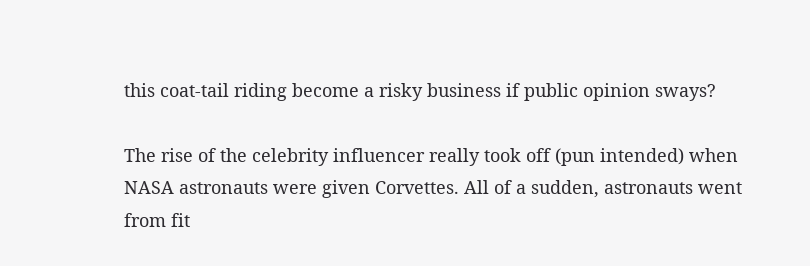this coat-tail riding become a risky business if public opinion sways?

The rise of the celebrity influencer really took off (pun intended) when NASA astronauts were given Corvettes. All of a sudden, astronauts went from fit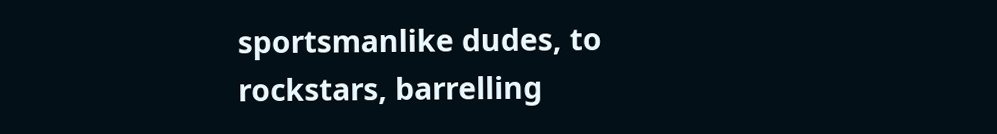sportsmanlike dudes, to rockstars, barrelling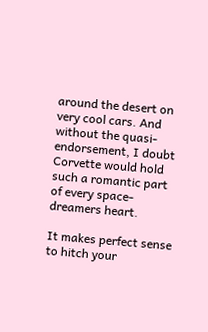around the desert on very cool cars. And without the quasi-endorsement, I doubt Corvette would hold such a romantic part of every space-dreamers heart.

It makes perfect sense to hitch your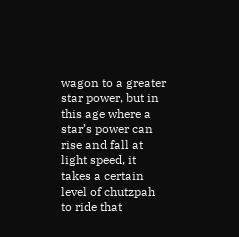wagon to a greater star power, but in this age where a star’s power can rise and fall at light speed, it takes a certain level of chutzpah to ride that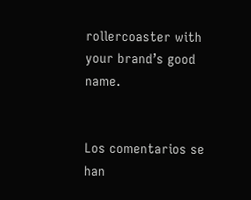rollercoaster with your brand’s good name.


Los comentarios se han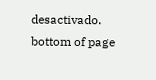desactivado.
bottom of page